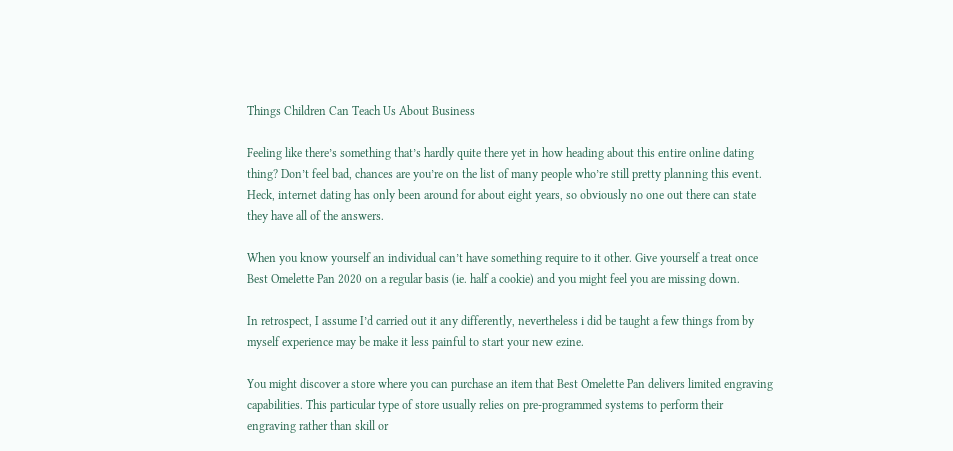Things Children Can Teach Us About Business

Feeling like there’s something that’s hardly quite there yet in how heading about this entire online dating thing? Don’t feel bad, chances are you’re on the list of many people who’re still pretty planning this event. Heck, internet dating has only been around for about eight years, so obviously no one out there can state they have all of the answers.

When you know yourself an individual can’t have something require to it other. Give yourself a treat once Best Omelette Pan 2020 on a regular basis (ie. half a cookie) and you might feel you are missing down.

In retrospect, I assume I’d carried out it any differently, nevertheless i did be taught a few things from by myself experience may be make it less painful to start your new ezine.

You might discover a store where you can purchase an item that Best Omelette Pan delivers limited engraving capabilities. This particular type of store usually relies on pre-programmed systems to perform their engraving rather than skill or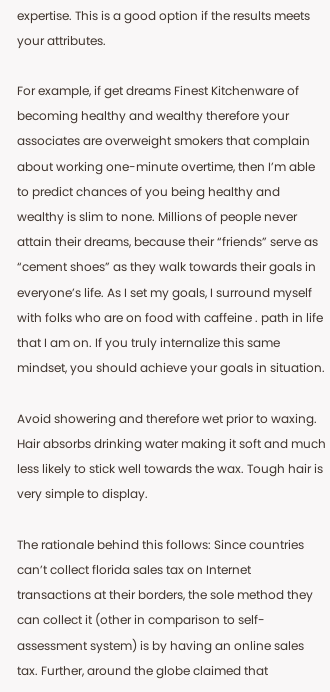expertise. This is a good option if the results meets your attributes.

For example, if get dreams Finest Kitchenware of becoming healthy and wealthy therefore your associates are overweight smokers that complain about working one-minute overtime, then I’m able to predict chances of you being healthy and wealthy is slim to none. Millions of people never attain their dreams, because their “friends” serve as “cement shoes” as they walk towards their goals in everyone’s life. As I set my goals, I surround myself with folks who are on food with caffeine . path in life that I am on. If you truly internalize this same mindset, you should achieve your goals in situation.

Avoid showering and therefore wet prior to waxing. Hair absorbs drinking water making it soft and much less likely to stick well towards the wax. Tough hair is very simple to display.

The rationale behind this follows: Since countries can’t collect florida sales tax on Internet transactions at their borders, the sole method they can collect it (other in comparison to self-assessment system) is by having an online sales tax. Further, around the globe claimed that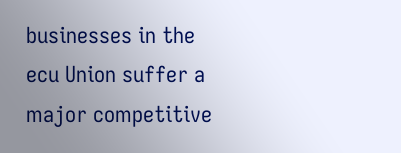businesses in the ecu Union suffer a major competitive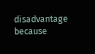disadvantage because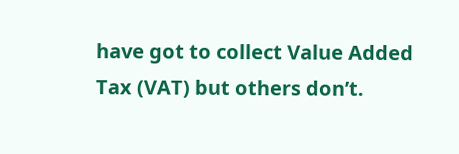have got to collect Value Added Tax (VAT) but others don’t.